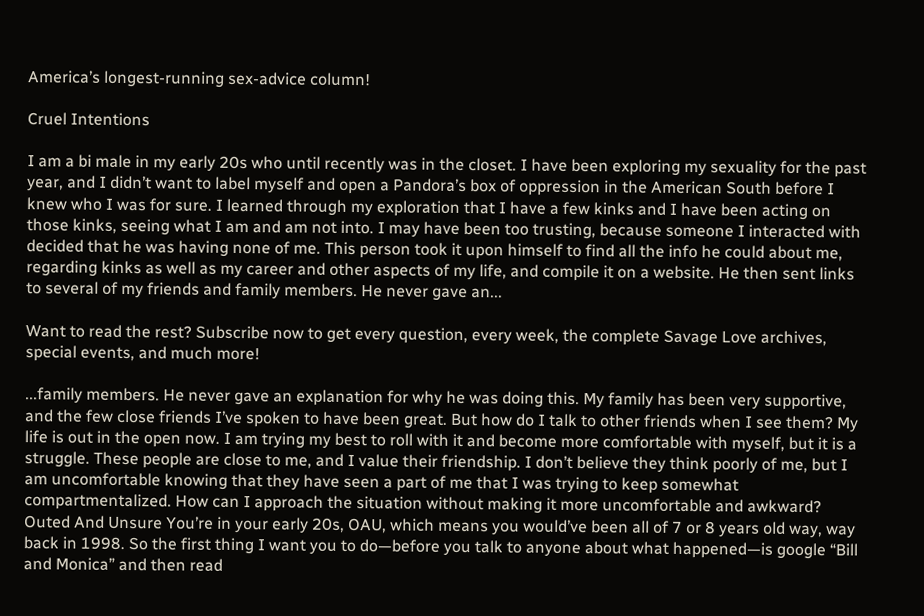America’s longest-running sex-advice column!

Cruel Intentions

I am a bi male in my early 20s who until recently was in the closet. I have been exploring my sexuality for the past year, and I didn’t want to label myself and open a Pandora’s box of oppression in the American South before I knew who I was for sure. I learned through my exploration that I have a few kinks and I have been acting on those kinks, seeing what I am and am not into. I may have been too trusting, because someone I interacted with decided that he was having none of me. This person took it upon himself to find all the info he could about me, regarding kinks as well as my career and other aspects of my life, and compile it on a website. He then sent links to several of my friends and family members. He never gave an...

Want to read the rest? Subscribe now to get every question, every week, the complete Savage Love archives, special events, and much more!

...family members. He never gave an explanation for why he was doing this. My family has been very supportive, and the few close friends I’ve spoken to have been great. But how do I talk to other friends when I see them? My life is out in the open now. I am trying my best to roll with it and become more comfortable with myself, but it is a struggle. These people are close to me, and I value their friendship. I don’t believe they think poorly of me, but I am uncomfortable knowing that they have seen a part of me that I was trying to keep somewhat compartmentalized. How can I approach the situation without making it more uncomfortable and awkward? Outed And Unsure You’re in your early 20s, OAU, which means you would’ve been all of 7 or 8 years old way, way back in 1998. So the first thing I want you to do—before you talk to anyone about what happened—is google “Bill and Monica” and then read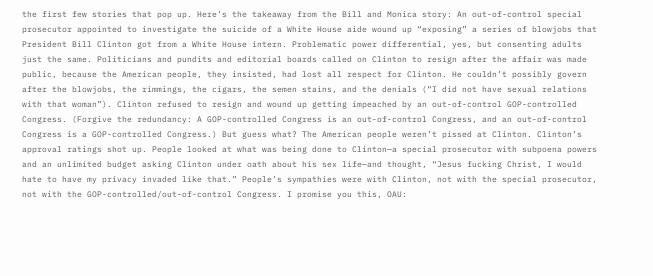the first few stories that pop up. Here’s the takeaway from the Bill and Monica story: An out-of-control special prosecutor appointed to investigate the suicide of a White House aide wound up “exposing” a series of blowjobs that President Bill Clinton got from a White House intern. Problematic power differential, yes, but consenting adults just the same. Politicians and pundits and editorial boards called on Clinton to resign after the affair was made public, because the American people, they insisted, had lost all respect for Clinton. He couldn’t possibly govern after the blowjobs, the rimmings, the cigars, the semen stains, and the denials (“I did not have sexual relations with that woman”). Clinton refused to resign and wound up getting impeached by an out-of-control GOP-controlled Congress. (Forgive the redundancy: A GOP-controlled Congress is an out-of-control Congress, and an out-of-control Congress is a GOP-controlled Congress.) But guess what? The American people weren’t pissed at Clinton. Clinton’s approval ratings shot up. People looked at what was being done to Clinton—a special prosecutor with subpoena powers and an unlimited budget asking Clinton under oath about his sex life—and thought, “Jesus fucking Christ, I would hate to have my privacy invaded like that.” People’s sympathies were with Clinton, not with the special prosecutor, not with the GOP-controlled/out-of-control Congress. I promise you this, OAU: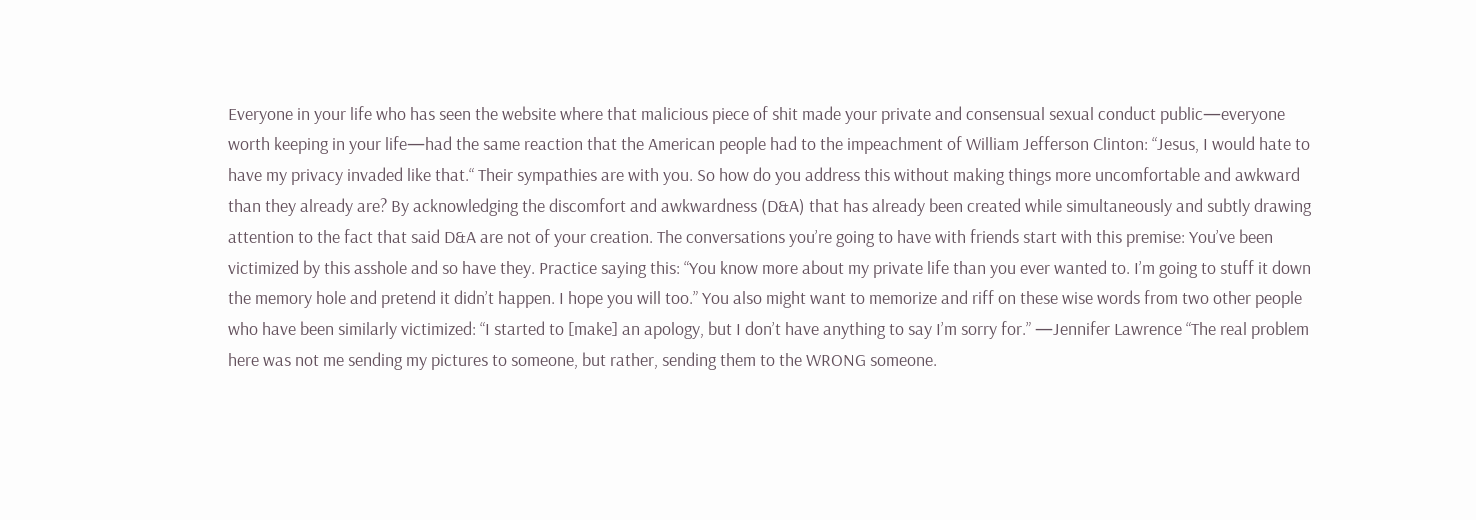Everyone in your life who has seen the website where that malicious piece of shit made your private and consensual sexual conduct public—everyone worth keeping in your life—had the same reaction that the American people had to the impeachment of William Jefferson Clinton: “Jesus, I would hate to have my privacy invaded like that.“ Their sympathies are with you. So how do you address this without making things more uncomfortable and awkward than they already are? By acknowledging the discomfort and awkwardness (D&A) that has already been created while simultaneously and subtly drawing attention to the fact that said D&A are not of your creation. The conversations you’re going to have with friends start with this premise: You’ve been victimized by this asshole and so have they. Practice saying this: “You know more about my private life than you ever wanted to. I’m going to stuff it down the memory hole and pretend it didn’t happen. I hope you will too.” You also might want to memorize and riff on these wise words from two other people who have been similarly victimized: “I started to [make] an apology, but I don’t have anything to say I’m sorry for.” —Jennifer Lawrence “The real problem here was not me sending my pictures to someone, but rather, sending them to the WRONG someone.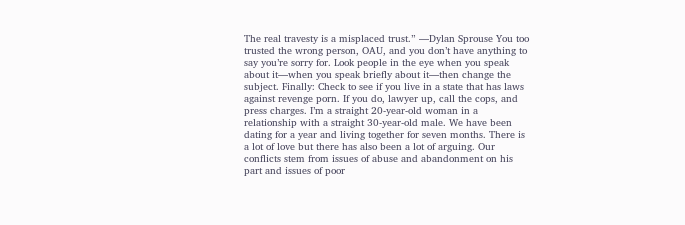The real travesty is a misplaced trust.” —Dylan Sprouse You too trusted the wrong person, OAU, and you don’t have anything to say you’re sorry for. Look people in the eye when you speak about it—when you speak briefly about it—then change the subject. Finally: Check to see if you live in a state that has laws against revenge porn. If you do, lawyer up, call the cops, and press charges. I’m a straight 20-year-old woman in a relationship with a straight 30-year-old male. We have been dating for a year and living together for seven months. There is a lot of love but there has also been a lot of arguing. Our conflicts stem from issues of abuse and abandonment on his part and issues of poor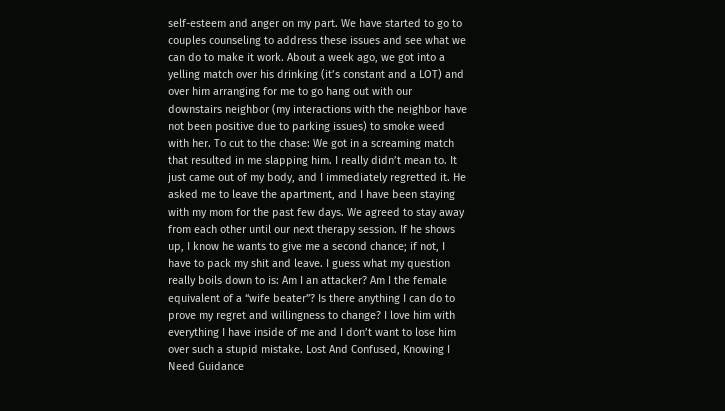self-esteem and anger on my part. We have started to go to couples counseling to address these issues and see what we can do to make it work. About a week ago, we got into a yelling match over his drinking (it’s constant and a LOT) and over him arranging for me to go hang out with our downstairs neighbor (my interactions with the neighbor have not been positive due to parking issues) to smoke weed with her. To cut to the chase: We got in a screaming match that resulted in me slapping him. I really didn’t mean to. It just came out of my body, and I immediately regretted it. He asked me to leave the apartment, and I have been staying with my mom for the past few days. We agreed to stay away from each other until our next therapy session. If he shows up, I know he wants to give me a second chance; if not, I have to pack my shit and leave. I guess what my question really boils down to is: Am I an attacker? Am I the female equivalent of a “wife beater”? Is there anything I can do to prove my regret and willingness to change? I love him with everything I have inside of me and I don’t want to lose him over such a stupid mistake. Lost And Confused, Knowing I Need Guidance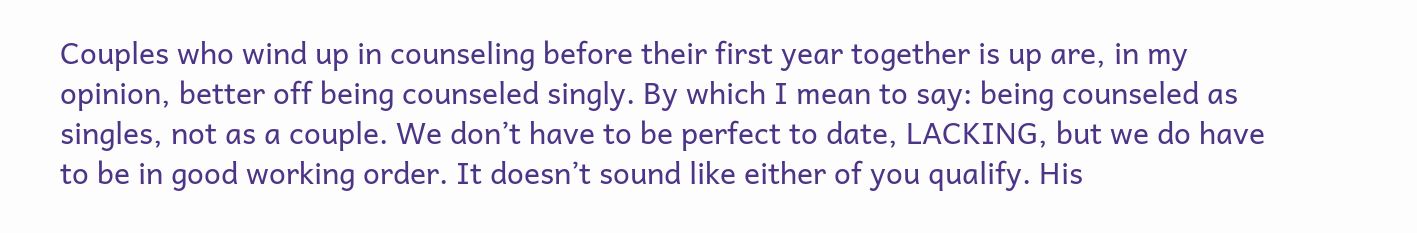Couples who wind up in counseling before their first year together is up are, in my opinion, better off being counseled singly. By which I mean to say: being counseled as singles, not as a couple. We don’t have to be perfect to date, LACKING, but we do have to be in good working order. It doesn’t sound like either of you qualify. His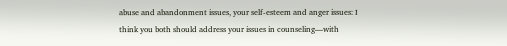abuse and abandonment issues, your self-esteem and anger issues: I think you both should address your issues in counseling—with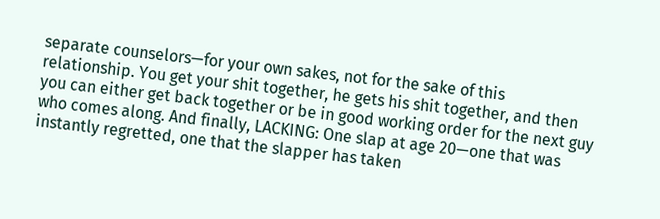separate counselors—for your own sakes, not for the sake of this relationship. You get your shit together, he gets his shit together, and then you can either get back together or be in good working order for the next guy who comes along. And finally, LACKING: One slap at age 20—one that was instantly regretted, one that the slapper has taken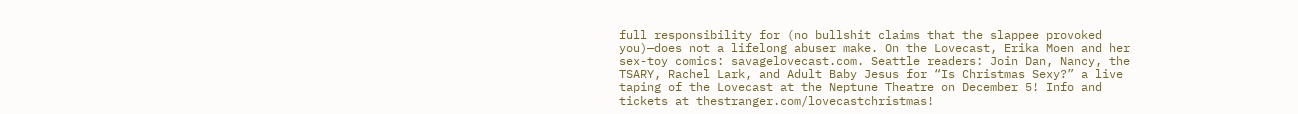full responsibility for (no bullshit claims that the slappee provoked you)—does not a lifelong abuser make. On the Lovecast, Erika Moen and her sex-toy comics: savagelovecast.com. Seattle readers: Join Dan, Nancy, the TSARY, Rachel Lark, and Adult Baby Jesus for “Is Christmas Sexy?” a live taping of the Lovecast at the Neptune Theatre on December 5! Info and tickets at thestranger.com/lovecastchristmas!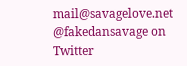mail@savagelove.net @fakedansavage on Twitter